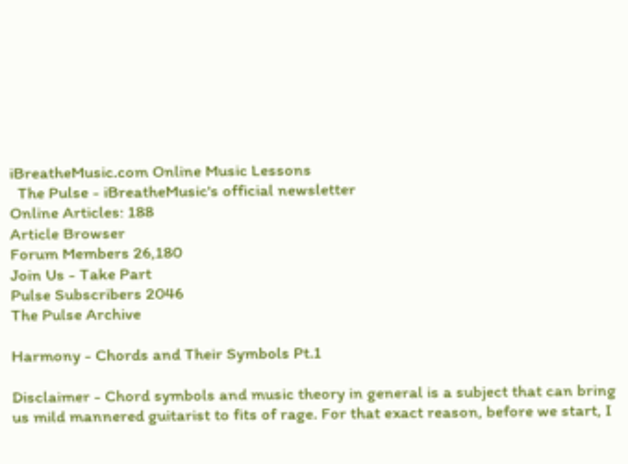iBreatheMusic.com Online Music Lessons
  The Pulse - iBreatheMusic's official newsletter
Online Articles: 188
Article Browser
Forum Members 26,180
Join Us - Take Part
Pulse Subscribers 2046
The Pulse Archive

Harmony - Chords and Their Symbols Pt.1

Disclaimer - Chord symbols and music theory in general is a subject that can bring us mild mannered guitarist to fits of rage. For that exact reason, before we start, I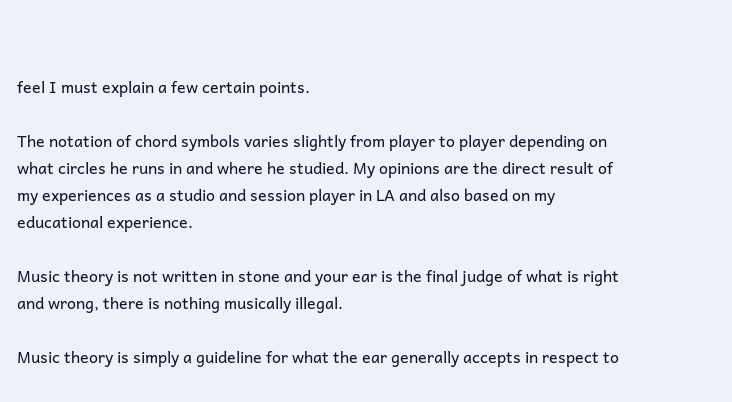feel I must explain a few certain points.

The notation of chord symbols varies slightly from player to player depending on what circles he runs in and where he studied. My opinions are the direct result of my experiences as a studio and session player in LA and also based on my educational experience.

Music theory is not written in stone and your ear is the final judge of what is right and wrong, there is nothing musically illegal.

Music theory is simply a guideline for what the ear generally accepts in respect to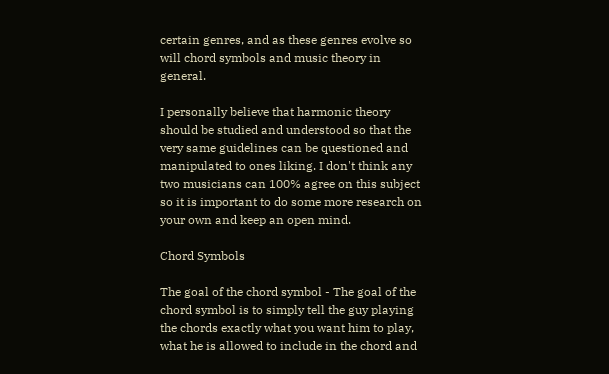certain genres, and as these genres evolve so will chord symbols and music theory in general.

I personally believe that harmonic theory should be studied and understood so that the very same guidelines can be questioned and manipulated to ones liking. I don't think any two musicians can 100% agree on this subject so it is important to do some more research on your own and keep an open mind.

Chord Symbols

The goal of the chord symbol - The goal of the chord symbol is to simply tell the guy playing the chords exactly what you want him to play, what he is allowed to include in the chord and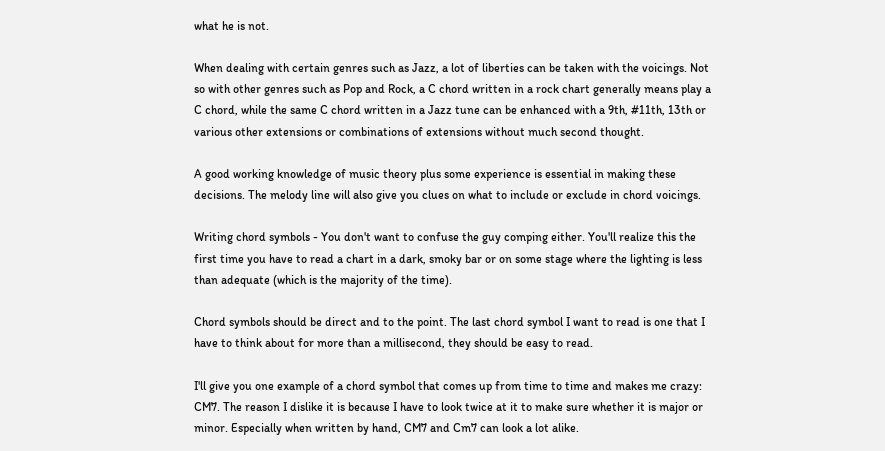what he is not.

When dealing with certain genres such as Jazz, a lot of liberties can be taken with the voicings. Not so with other genres such as Pop and Rock, a C chord written in a rock chart generally means play a C chord, while the same C chord written in a Jazz tune can be enhanced with a 9th, #11th, 13th or various other extensions or combinations of extensions without much second thought.

A good working knowledge of music theory plus some experience is essential in making these decisions. The melody line will also give you clues on what to include or exclude in chord voicings.

Writing chord symbols - You don't want to confuse the guy comping either. You'll realize this the first time you have to read a chart in a dark, smoky bar or on some stage where the lighting is less than adequate (which is the majority of the time).

Chord symbols should be direct and to the point. The last chord symbol I want to read is one that I have to think about for more than a millisecond, they should be easy to read.

I'll give you one example of a chord symbol that comes up from time to time and makes me crazy: CM7. The reason I dislike it is because I have to look twice at it to make sure whether it is major or minor. Especially when written by hand, CM7 and Cm7 can look a lot alike.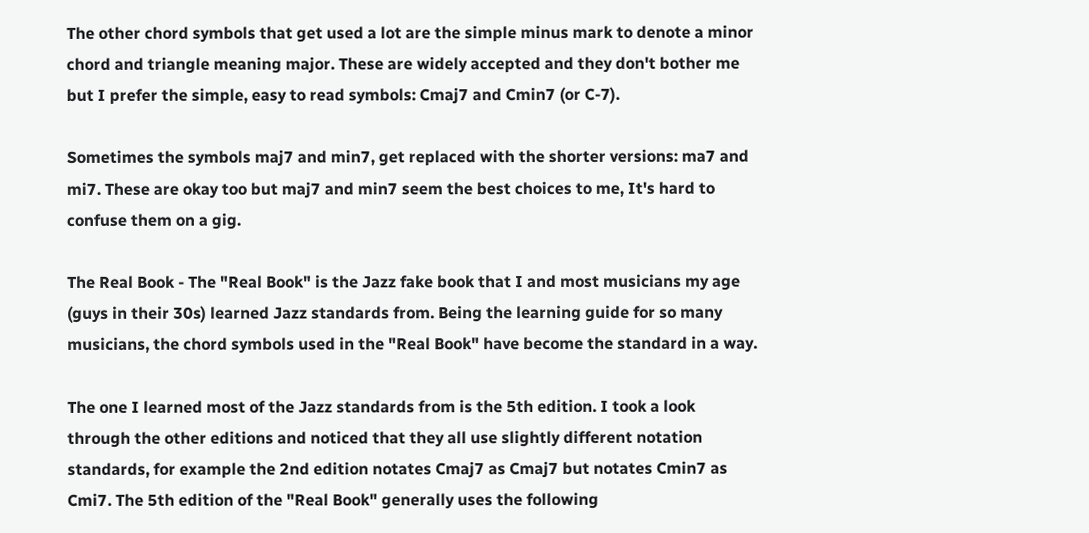The other chord symbols that get used a lot are the simple minus mark to denote a minor chord and triangle meaning major. These are widely accepted and they don't bother me but I prefer the simple, easy to read symbols: Cmaj7 and Cmin7 (or C-7).

Sometimes the symbols maj7 and min7, get replaced with the shorter versions: ma7 and mi7. These are okay too but maj7 and min7 seem the best choices to me, It's hard to confuse them on a gig.

The Real Book - The "Real Book" is the Jazz fake book that I and most musicians my age (guys in their 30s) learned Jazz standards from. Being the learning guide for so many musicians, the chord symbols used in the "Real Book" have become the standard in a way.

The one I learned most of the Jazz standards from is the 5th edition. I took a look through the other editions and noticed that they all use slightly different notation standards, for example the 2nd edition notates Cmaj7 as Cmaj7 but notates Cmin7 as Cmi7. The 5th edition of the "Real Book" generally uses the following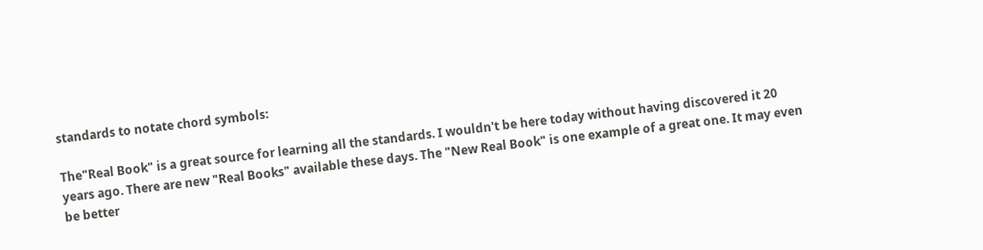standards to notate chord symbols:

The"Real Book" is a great source for learning all the standards. I wouldn't be here today without having discovered it 20 years ago. There are new "Real Books" available these days. The "New Real Book" is one example of a great one. It may even be better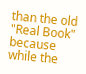than the old "Real Book" because while the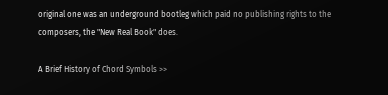original one was an underground bootleg which paid no publishing rights to the composers, the "New Real Book" does.

A Brief History of Chord Symbols >>